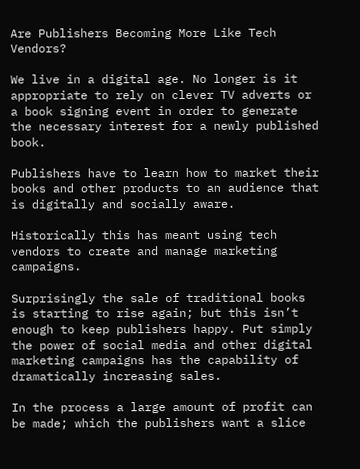Are Publishers Becoming More Like Tech Vendors?

We live in a digital age. No longer is it appropriate to rely on clever TV adverts or a book signing event in order to generate the necessary interest for a newly published book.

Publishers have to learn how to market their books and other products to an audience that is digitally and socially aware.

Historically this has meant using tech vendors to create and manage marketing campaigns.

Surprisingly the sale of traditional books is starting to rise again; but this isn’t enough to keep publishers happy. Put simply the power of social media and other digital marketing campaigns has the capability of dramatically increasing sales.

In the process a large amount of profit can be made; which the publishers want a slice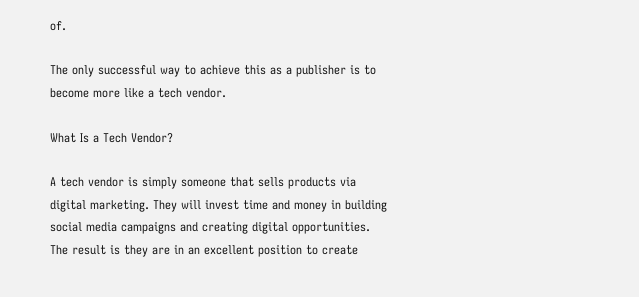of.

The only successful way to achieve this as a publisher is to become more like a tech vendor.

What Is a Tech Vendor?

A tech vendor is simply someone that sells products via digital marketing. They will invest time and money in building social media campaigns and creating digital opportunities. The result is they are in an excellent position to create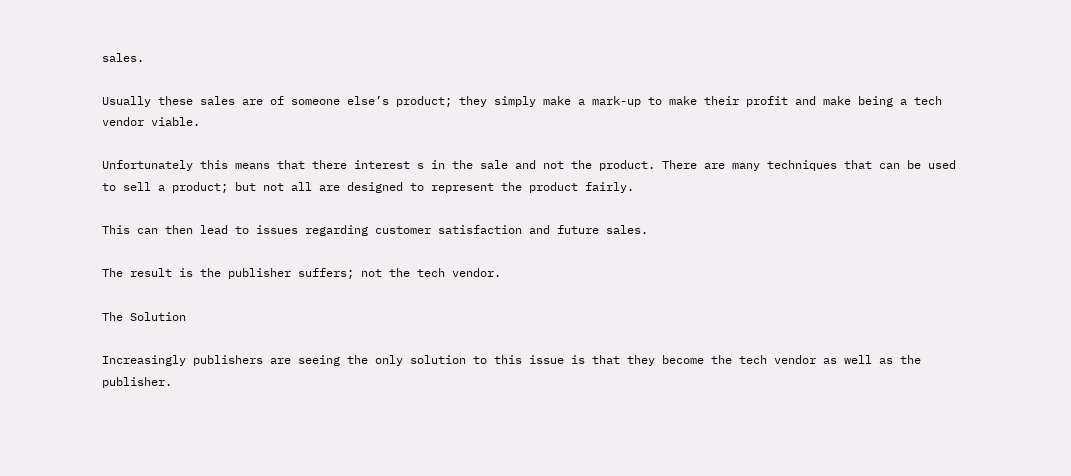sales.

Usually these sales are of someone else’s product; they simply make a mark-up to make their profit and make being a tech vendor viable.

Unfortunately this means that there interest s in the sale and not the product. There are many techniques that can be used to sell a product; but not all are designed to represent the product fairly.

This can then lead to issues regarding customer satisfaction and future sales.

The result is the publisher suffers; not the tech vendor.

The Solution

Increasingly publishers are seeing the only solution to this issue is that they become the tech vendor as well as the publisher.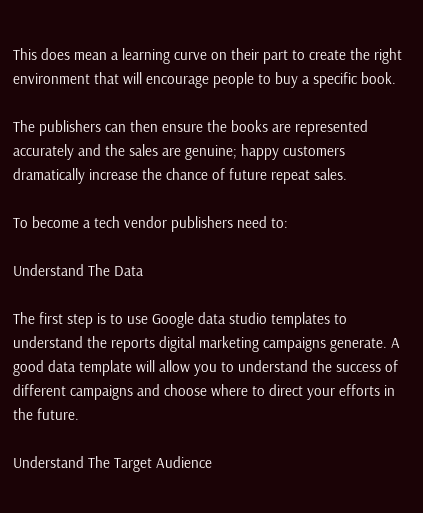This does mean a learning curve on their part to create the right environment that will encourage people to buy a specific book.

The publishers can then ensure the books are represented accurately and the sales are genuine; happy customers dramatically increase the chance of future repeat sales.

To become a tech vendor publishers need to:

Understand The Data

The first step is to use Google data studio templates to understand the reports digital marketing campaigns generate. A good data template will allow you to understand the success of different campaigns and choose where to direct your efforts in the future.

Understand The Target Audience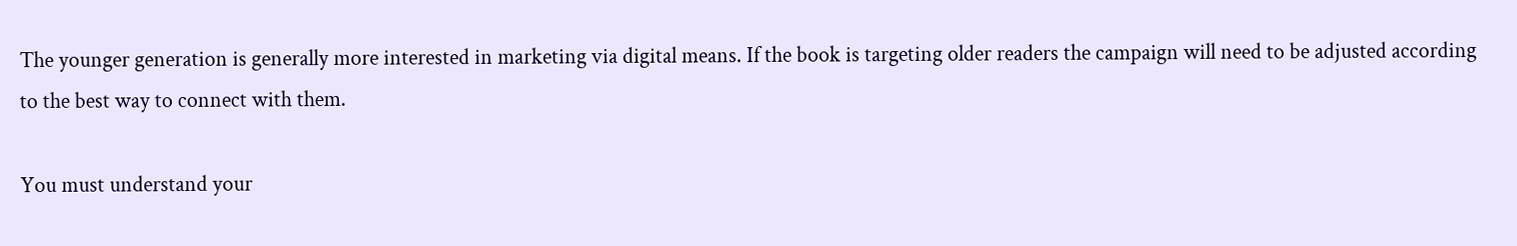The younger generation is generally more interested in marketing via digital means. If the book is targeting older readers the campaign will need to be adjusted according to the best way to connect with them.

You must understand your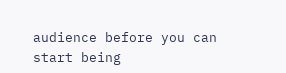audience before you can start being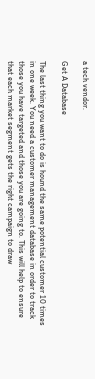a tech vendor.

Get A Database

The last thing you want to do is hound the same potential customer 10 times in one week. You need a customer management database in order to track those you have targeted and those you are going to. This will help to ensure that each market segment gets the right campaign to draw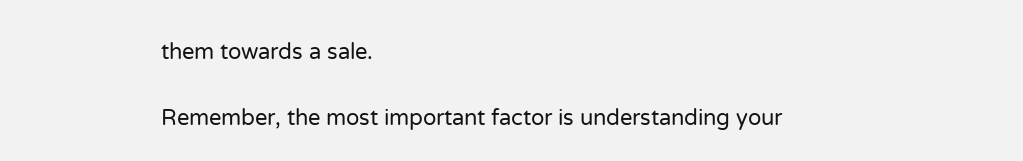them towards a sale.

Remember, the most important factor is understanding your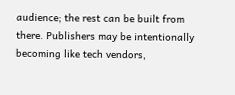audience; the rest can be built from there. Publishers may be intentionally becoming like tech vendors,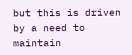but this is driven by a need to maintain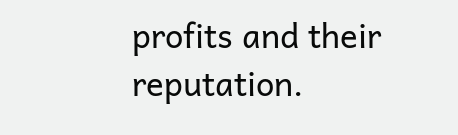profits and their reputation.